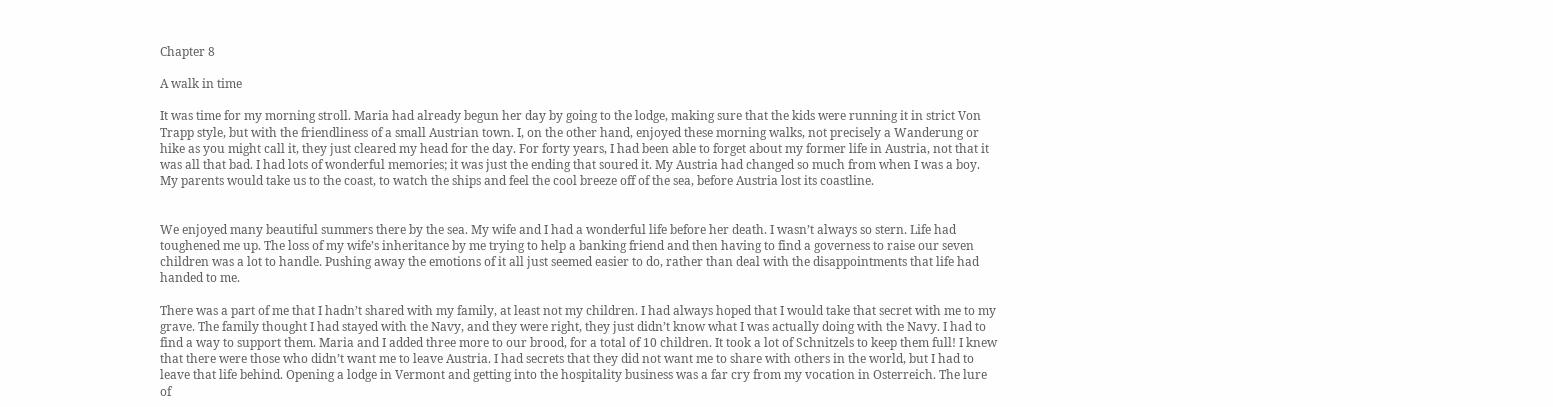Chapter 8

A walk in time

It was time for my morning stroll. Maria had already begun her day by going to the lodge, making sure that the kids were running it in strict Von Trapp style, but with the friendliness of a small Austrian town. I, on the other hand, enjoyed these morning walks, not precisely a Wanderung or hike as you might call it, they just cleared my head for the day. For forty years, I had been able to forget about my former life in Austria, not that it was all that bad. I had lots of wonderful memories; it was just the ending that soured it. My Austria had changed so much from when I was a boy. My parents would take us to the coast, to watch the ships and feel the cool breeze off of the sea, before Austria lost its coastline.


We enjoyed many beautiful summers there by the sea. My wife and I had a wonderful life before her death. I wasn’t always so stern. Life had toughened me up. The loss of my wife’s inheritance by me trying to help a banking friend and then having to find a governess to raise our seven children was a lot to handle. Pushing away the emotions of it all just seemed easier to do, rather than deal with the disappointments that life had handed to me.

There was a part of me that I hadn’t shared with my family, at least not my children. I had always hoped that I would take that secret with me to my grave. The family thought I had stayed with the Navy, and they were right, they just didn’t know what I was actually doing with the Navy. I had to find a way to support them. Maria and I added three more to our brood, for a total of 10 children. It took a lot of Schnitzels to keep them full! I knew that there were those who didn’t want me to leave Austria. I had secrets that they did not want me to share with others in the world, but I had to leave that life behind. Opening a lodge in Vermont and getting into the hospitality business was a far cry from my vocation in Osterreich. The lure of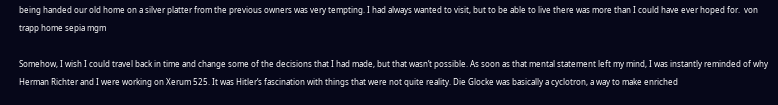being handed our old home on a silver platter from the previous owners was very tempting. I had always wanted to visit, but to be able to live there was more than I could have ever hoped for.  von trapp home sepia mgm

Somehow, I wish I could travel back in time and change some of the decisions that I had made, but that wasn’t possible. As soon as that mental statement left my mind, I was instantly reminded of why Herman Richter and I were working on Xerum 525. It was Hitler’s fascination with things that were not quite reality. Die Glocke was basically a cyclotron, a way to make enriched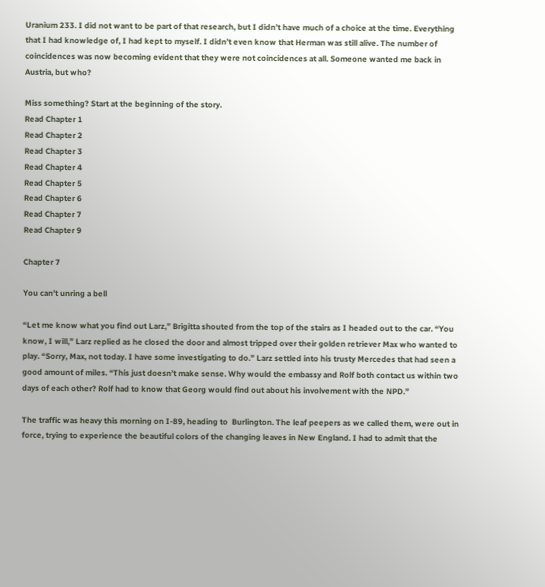Uranium 233. I did not want to be part of that research, but I didn’t have much of a choice at the time. Everything that I had knowledge of, I had kept to myself. I didn’t even know that Herman was still alive. The number of coincidences was now becoming evident that they were not coincidences at all. Someone wanted me back in Austria, but who?

Miss something? Start at the beginning of the story.
Read Chapter 1
Read Chapter 2
Read Chapter 3
Read Chapter 4
Read Chapter 5
Read Chapter 6
Read Chapter 7
Read Chapter 9

Chapter 7

You can’t unring a bell

“Let me know what you find out Larz,” Brigitta shouted from the top of the stairs as I headed out to the car. “You know, I will,” Larz replied as he closed the door and almost tripped over their golden retriever Max who wanted to play. “Sorry, Max, not today. I have some investigating to do.” Larz settled into his trusty Mercedes that had seen a good amount of miles. “This just doesn’t make sense. Why would the embassy and Rolf both contact us within two days of each other? Rolf had to know that Georg would find out about his involvement with the NPD.”

The traffic was heavy this morning on I-89, heading to  Burlington. The leaf peepers as we called them, were out in force, trying to experience the beautiful colors of the changing leaves in New England. I had to admit that the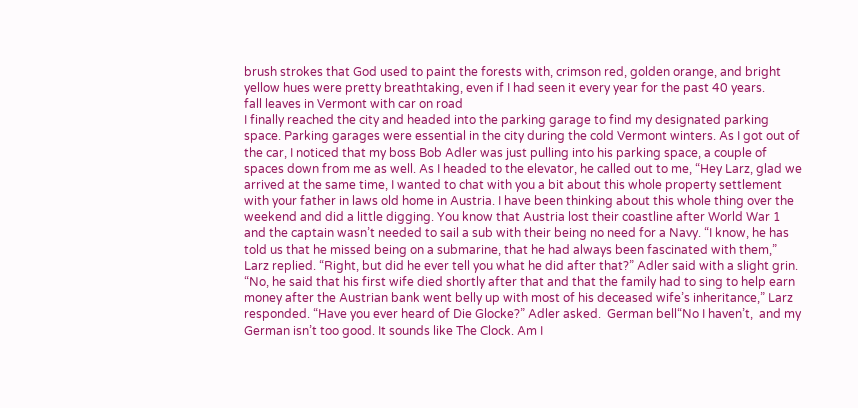brush strokes that God used to paint the forests with, crimson red, golden orange, and bright yellow hues were pretty breathtaking, even if I had seen it every year for the past 40 years.
fall leaves in Vermont with car on road
I finally reached the city and headed into the parking garage to find my designated parking space. Parking garages were essential in the city during the cold Vermont winters. As I got out of the car, I noticed that my boss Bob Adler was just pulling into his parking space, a couple of spaces down from me as well. As I headed to the elevator, he called out to me, “Hey Larz, glad we arrived at the same time, I wanted to chat with you a bit about this whole property settlement with your father in laws old home in Austria. I have been thinking about this whole thing over the weekend and did a little digging. You know that Austria lost their coastline after World War 1 and the captain wasn’t needed to sail a sub with their being no need for a Navy. “I know, he has told us that he missed being on a submarine, that he had always been fascinated with them,” Larz replied. “Right, but did he ever tell you what he did after that?” Adler said with a slight grin. “No, he said that his first wife died shortly after that and that the family had to sing to help earn money after the Austrian bank went belly up with most of his deceased wife’s inheritance,” Larz responded. “Have you ever heard of Die Glocke?” Adler asked.  German bell“No I haven’t,  and my German isn’t too good. It sounds like The Clock. Am I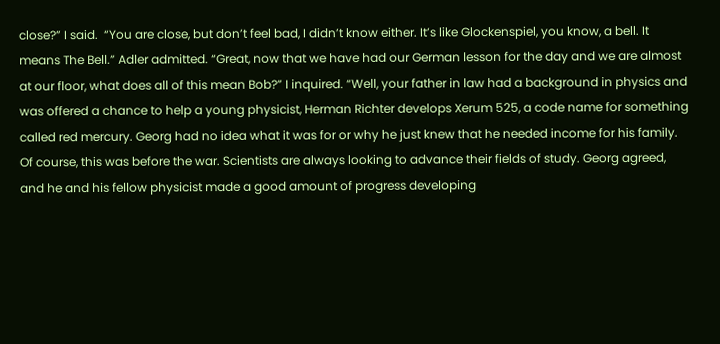close?” I said.  “You are close, but don’t feel bad, I didn’t know either. It’s like Glockenspiel, you know, a bell. It means The Bell.” Adler admitted. “Great, now that we have had our German lesson for the day and we are almost at our floor, what does all of this mean Bob?” I inquired. “Well, your father in law had a background in physics and was offered a chance to help a young physicist, Herman Richter develops Xerum 525, a code name for something called red mercury. Georg had no idea what it was for or why he just knew that he needed income for his family. Of course, this was before the war. Scientists are always looking to advance their fields of study. Georg agreed, and he and his fellow physicist made a good amount of progress developing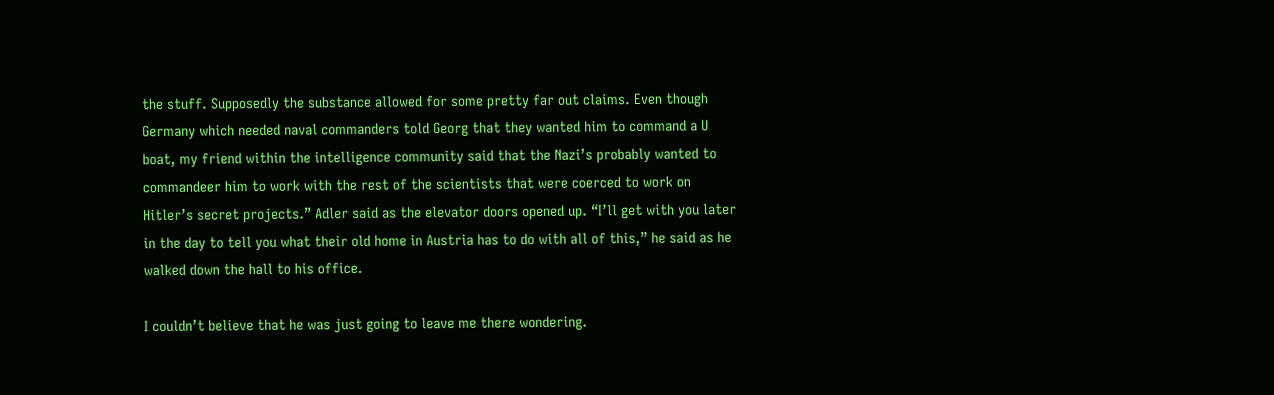the stuff. Supposedly the substance allowed for some pretty far out claims. Even though Germany which needed naval commanders told Georg that they wanted him to command a U boat, my friend within the intelligence community said that the Nazi’s probably wanted to commandeer him to work with the rest of the scientists that were coerced to work on Hitler’s secret projects.” Adler said as the elevator doors opened up. “I’ll get with you later in the day to tell you what their old home in Austria has to do with all of this,” he said as he walked down the hall to his office.

I couldn’t believe that he was just going to leave me there wondering.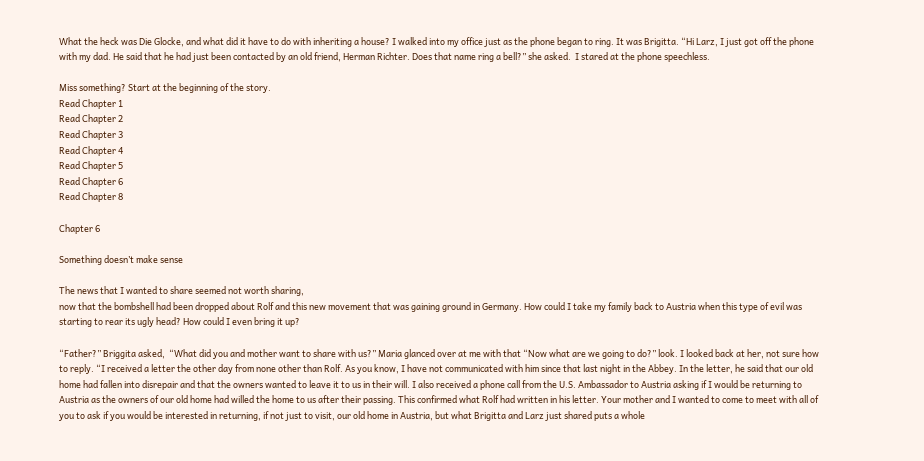What the heck was Die Glocke, and what did it have to do with inheriting a house? I walked into my office just as the phone began to ring. It was Brigitta. “Hi Larz, I just got off the phone with my dad. He said that he had just been contacted by an old friend, Herman Richter. Does that name ring a bell?” she asked.  I stared at the phone speechless.

Miss something? Start at the beginning of the story.
Read Chapter 1
Read Chapter 2
Read Chapter 3
Read Chapter 4
Read Chapter 5
Read Chapter 6
Read Chapter 8

Chapter 6

Something doesn’t make sense

The news that I wanted to share seemed not worth sharing,
now that the bombshell had been dropped about Rolf and this new movement that was gaining ground in Germany. How could I take my family back to Austria when this type of evil was starting to rear its ugly head? How could I even bring it up?

“Father?” Briggita asked,  “What did you and mother want to share with us?” Maria glanced over at me with that “Now what are we going to do?” look. I looked back at her, not sure how to reply. “I received a letter the other day from none other than Rolf. As you know, I have not communicated with him since that last night in the Abbey. In the letter, he said that our old home had fallen into disrepair and that the owners wanted to leave it to us in their will. I also received a phone call from the U.S. Ambassador to Austria asking if I would be returning to Austria as the owners of our old home had willed the home to us after their passing. This confirmed what Rolf had written in his letter. Your mother and I wanted to come to meet with all of you to ask if you would be interested in returning, if not just to visit, our old home in Austria, but what Brigitta and Larz just shared puts a whole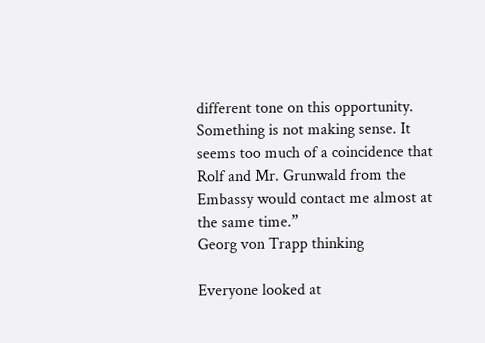different tone on this opportunity. Something is not making sense. It seems too much of a coincidence that Rolf and Mr. Grunwald from the Embassy would contact me almost at the same time.”
Georg von Trapp thinking

Everyone looked at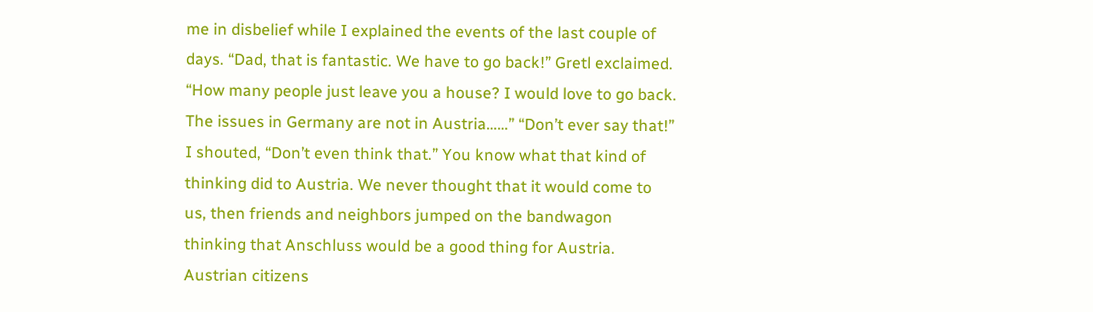me in disbelief while I explained the events of the last couple of days. “Dad, that is fantastic. We have to go back!” Gretl exclaimed. “How many people just leave you a house? I would love to go back. The issues in Germany are not in Austria……” “Don’t ever say that!” I shouted, “Don’t even think that.” You know what that kind of thinking did to Austria. We never thought that it would come to us, then friends and neighbors jumped on the bandwagon thinking that Anschluss would be a good thing for Austria.
Austrian citizens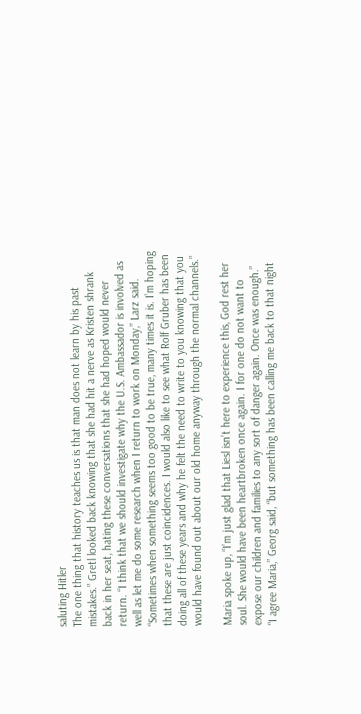saluting Hitler
The one thing that history teaches us is that man does not learn by his past mistakes.” Gretl looked back knowing that she had hit a nerve as Kristen shrank back in her seat, hating these conversations that she had hoped would never return. “I think that we should investigate why the U.S. Ambassador is involved as well as let me do some research when I return to work on Monday,” Larz said. “Sometimes when something seems too good to be true, many times it is. I’m hoping that these are just coincidences. I would also like to see what Rolf Gruber has been doing all of these years and why he felt the need to write to you knowing that you would have found out about our old home anyway through the normal channels.”

Maria spoke up, “I’m just glad that Liesl isn’t here to experience this, God rest her soul. She would have been heartbroken once again. I for one do not want to expose our children and families to any sort of danger again. Once was enough.”
“I agree Maria,” Georg said, “but something has been calling me back to that night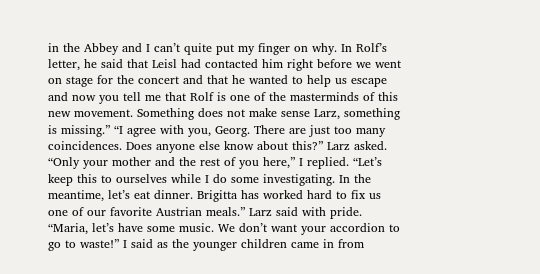in the Abbey and I can’t quite put my finger on why. In Rolf’s letter, he said that Leisl had contacted him right before we went on stage for the concert and that he wanted to help us escape and now you tell me that Rolf is one of the masterminds of this new movement. Something does not make sense Larz, something is missing.” “I agree with you, Georg. There are just too many coincidences. Does anyone else know about this?” Larz asked. “Only your mother and the rest of you here,” I replied. “Let’s keep this to ourselves while I do some investigating. In the meantime, let’s eat dinner. Brigitta has worked hard to fix us one of our favorite Austrian meals.” Larz said with pride. “Maria, let’s have some music. We don’t want your accordion to go to waste!” I said as the younger children came in from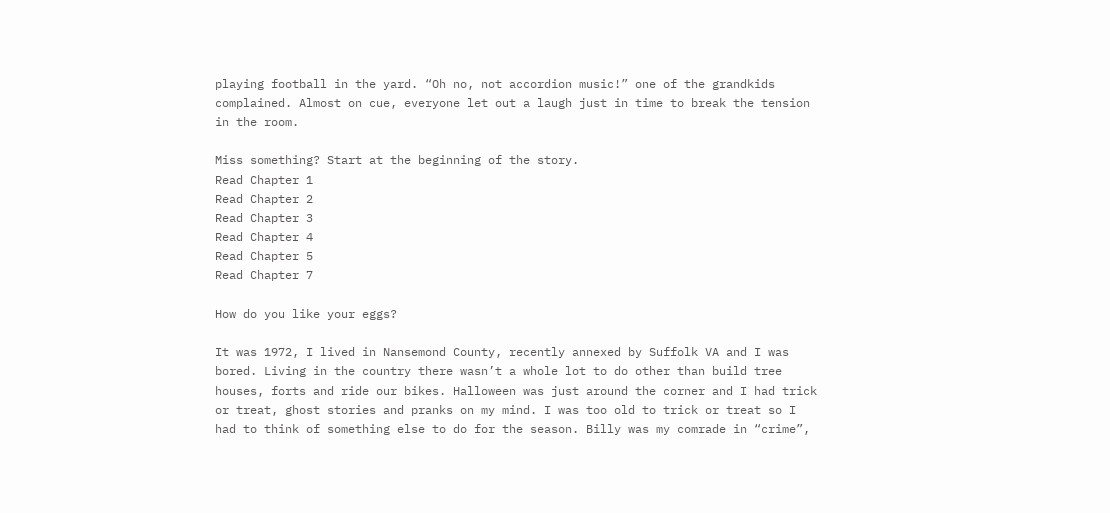playing football in the yard. “Oh no, not accordion music!” one of the grandkids complained. Almost on cue, everyone let out a laugh just in time to break the tension in the room.

Miss something? Start at the beginning of the story.
Read Chapter 1
Read Chapter 2
Read Chapter 3
Read Chapter 4
Read Chapter 5
Read Chapter 7

How do you like your eggs?

It was 1972, I lived in Nansemond County, recently annexed by Suffolk VA and I was bored. Living in the country there wasn’t a whole lot to do other than build tree houses, forts and ride our bikes. Halloween was just around the corner and I had trick or treat, ghost stories and pranks on my mind. I was too old to trick or treat so I had to think of something else to do for the season. Billy was my comrade in “crime”,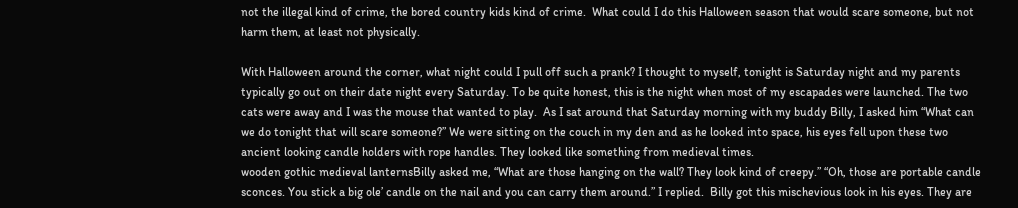not the illegal kind of crime, the bored country kids kind of crime.  What could I do this Halloween season that would scare someone, but not harm them, at least not physically.

With Halloween around the corner, what night could I pull off such a prank? I thought to myself, tonight is Saturday night and my parents typically go out on their date night every Saturday. To be quite honest, this is the night when most of my escapades were launched. The two cats were away and I was the mouse that wanted to play.  As I sat around that Saturday morning with my buddy Billy, I asked him “What can we do tonight that will scare someone?” We were sitting on the couch in my den and as he looked into space, his eyes fell upon these two ancient looking candle holders with rope handles. They looked like something from medieval times.
wooden gothic medieval lanternsBilly asked me, “What are those hanging on the wall? They look kind of creepy.” “Oh, those are portable candle sconces. You stick a big ole’ candle on the nail and you can carry them around.” I replied.  Billy got this mischevious look in his eyes. They are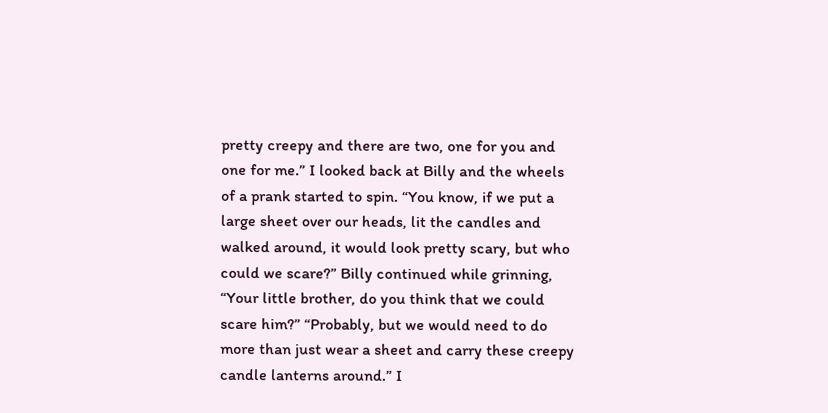pretty creepy and there are two, one for you and one for me.” I looked back at Billy and the wheels of a prank started to spin. “You know, if we put a large sheet over our heads, lit the candles and walked around, it would look pretty scary, but who could we scare?” Billy continued while grinning, “Your little brother, do you think that we could scare him?” “Probably, but we would need to do more than just wear a sheet and carry these creepy candle lanterns around.” I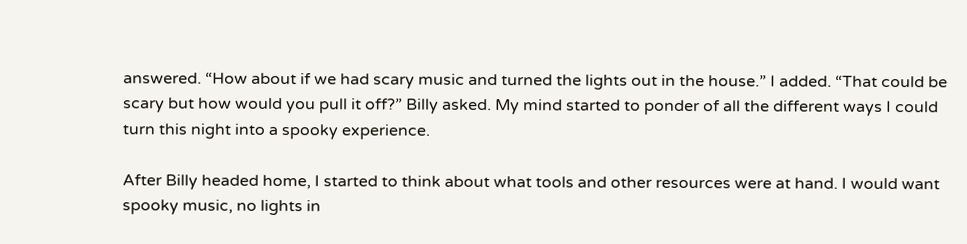answered. “How about if we had scary music and turned the lights out in the house.” I added. “That could be scary but how would you pull it off?” Billy asked. My mind started to ponder of all the different ways I could turn this night into a spooky experience.

After Billy headed home, I started to think about what tools and other resources were at hand. I would want spooky music, no lights in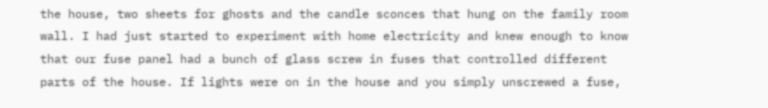the house, two sheets for ghosts and the candle sconces that hung on the family room wall. I had just started to experiment with home electricity and knew enough to know that our fuse panel had a bunch of glass screw in fuses that controlled different parts of the house. If lights were on in the house and you simply unscrewed a fuse,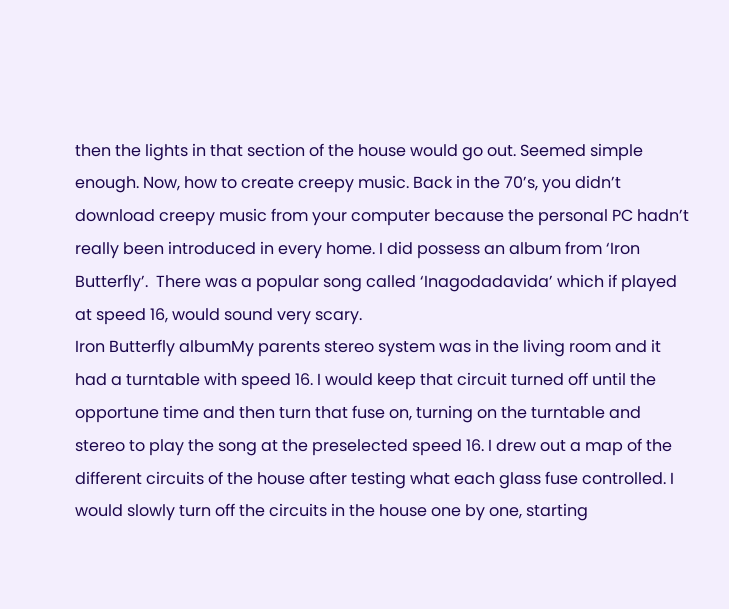then the lights in that section of the house would go out. Seemed simple enough. Now, how to create creepy music. Back in the 70’s, you didn’t download creepy music from your computer because the personal PC hadn’t really been introduced in every home. I did possess an album from ‘Iron Butterfly’.  There was a popular song called ‘Inagodadavida’ which if played at speed 16, would sound very scary.
Iron Butterfly albumMy parents stereo system was in the living room and it had a turntable with speed 16. I would keep that circuit turned off until the opportune time and then turn that fuse on, turning on the turntable and stereo to play the song at the preselected speed 16. I drew out a map of the different circuits of the house after testing what each glass fuse controlled. I would slowly turn off the circuits in the house one by one, starting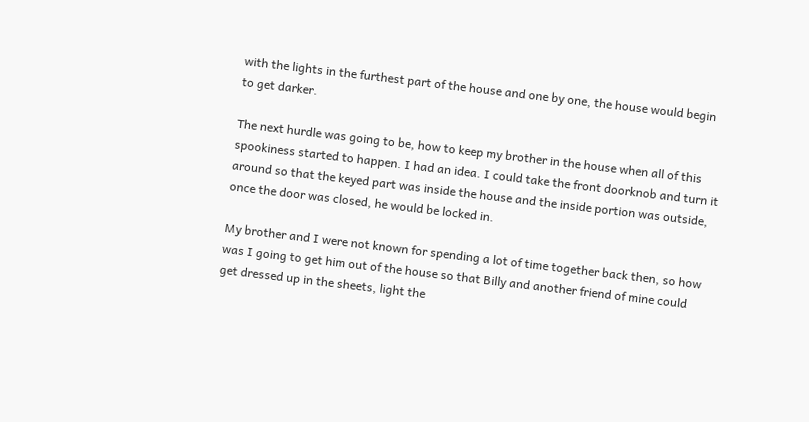with the lights in the furthest part of the house and one by one, the house would begin to get darker.

The next hurdle was going to be, how to keep my brother in the house when all of this spookiness started to happen. I had an idea. I could take the front doorknob and turn it around so that the keyed part was inside the house and the inside portion was outside, once the door was closed, he would be locked in.

My brother and I were not known for spending a lot of time together back then, so how was I going to get him out of the house so that Billy and another friend of mine could get dressed up in the sheets, light the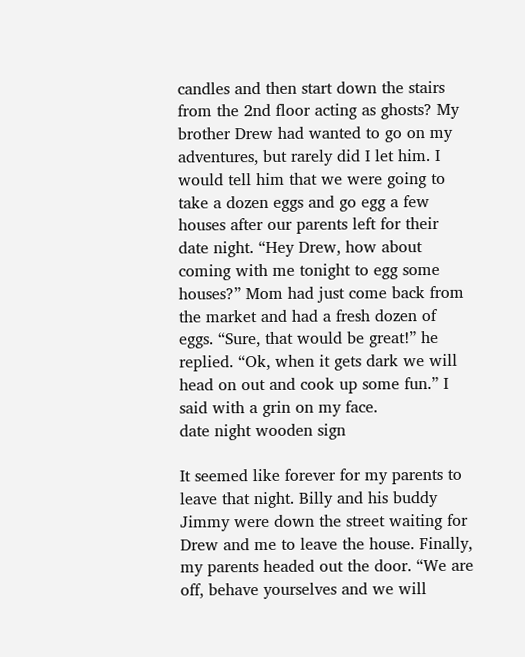candles and then start down the stairs from the 2nd floor acting as ghosts? My brother Drew had wanted to go on my adventures, but rarely did I let him. I would tell him that we were going to take a dozen eggs and go egg a few houses after our parents left for their date night. “Hey Drew, how about coming with me tonight to egg some houses?” Mom had just come back from the market and had a fresh dozen of eggs. “Sure, that would be great!” he replied. “Ok, when it gets dark we will head on out and cook up some fun.” I said with a grin on my face.
date night wooden sign

It seemed like forever for my parents to leave that night. Billy and his buddy Jimmy were down the street waiting for Drew and me to leave the house. Finally, my parents headed out the door. “We are off, behave yourselves and we will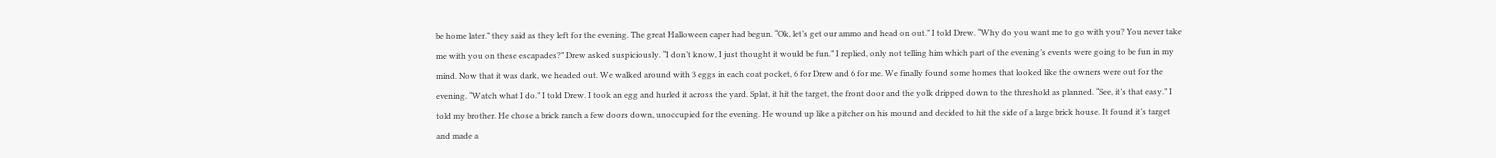be home later.” they said as they left for the evening. The great Halloween caper had begun. “Ok, let’s get our ammo and head on out.” I told Drew. “Why do you want me to go with you? You never take me with you on these escapades?” Drew asked suspiciously. “I don’t know, I just thought it would be fun.” I replied, only not telling him which part of the evening’s events were going to be fun in my mind. Now that it was dark, we headed out. We walked around with 3 eggs in each coat pocket, 6 for Drew and 6 for me. We finally found some homes that looked like the owners were out for the evening. “Watch what I do.” I told Drew. I took an egg and hurled it across the yard. Splat, it hit the target, the front door and the yolk dripped down to the threshold as planned. “See, it’s that easy.” I told my brother. He chose a brick ranch a few doors down, unoccupied for the evening. He wound up like a pitcher on his mound and decided to hit the side of a large brick house. It found it’s target and made a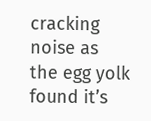cracking noise as the egg yolk found it’s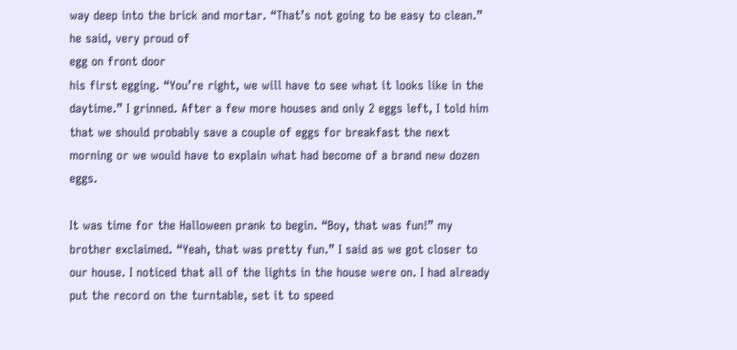way deep into the brick and mortar. “That’s not going to be easy to clean.” he said, very proud of
egg on front door
his first egging. “You’re right, we will have to see what it looks like in the daytime.” I grinned. After a few more houses and only 2 eggs left, I told him that we should probably save a couple of eggs for breakfast the next morning or we would have to explain what had become of a brand new dozen eggs.

It was time for the Halloween prank to begin. “Boy, that was fun!” my brother exclaimed. “Yeah, that was pretty fun.” I said as we got closer to our house. I noticed that all of the lights in the house were on. I had already put the record on the turntable, set it to speed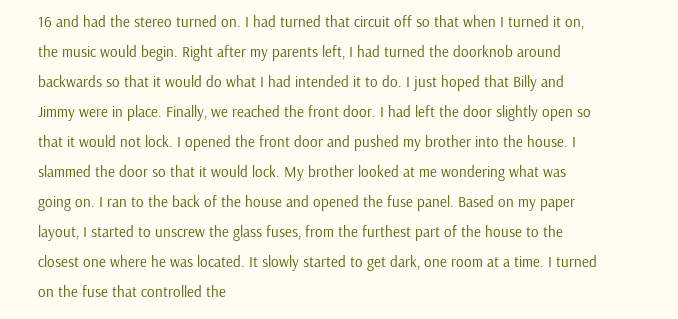16 and had the stereo turned on. I had turned that circuit off so that when I turned it on, the music would begin. Right after my parents left, I had turned the doorknob around backwards so that it would do what I had intended it to do. I just hoped that Billy and Jimmy were in place. Finally, we reached the front door. I had left the door slightly open so that it would not lock. I opened the front door and pushed my brother into the house. I slammed the door so that it would lock. My brother looked at me wondering what was going on. I ran to the back of the house and opened the fuse panel. Based on my paper layout, I started to unscrew the glass fuses, from the furthest part of the house to the closest one where he was located. It slowly started to get dark, one room at a time. I turned on the fuse that controlled the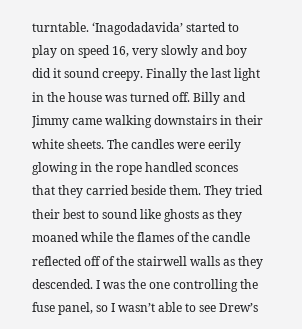turntable. ‘Inagodadavida’ started to play on speed 16, very slowly and boy did it sound creepy. Finally the last light in the house was turned off. Billy and Jimmy came walking downstairs in their white sheets. The candles were eerily glowing in the rope handled sconces that they carried beside them. They tried their best to sound like ghosts as they moaned while the flames of the candle reflected off of the stairwell walls as they descended. I was the one controlling the fuse panel, so I wasn’t able to see Drew’s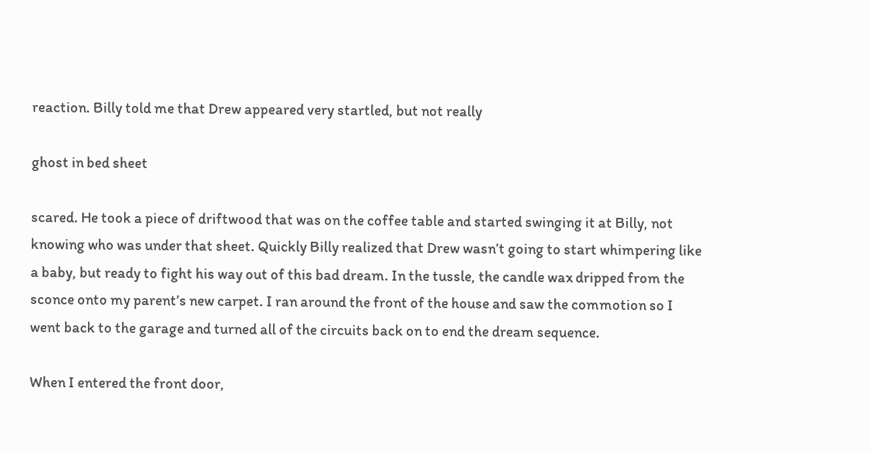reaction. Billy told me that Drew appeared very startled, but not really

ghost in bed sheet

scared. He took a piece of driftwood that was on the coffee table and started swinging it at Billy, not knowing who was under that sheet. Quickly Billy realized that Drew wasn’t going to start whimpering like a baby, but ready to fight his way out of this bad dream. In the tussle, the candle wax dripped from the sconce onto my parent’s new carpet. I ran around the front of the house and saw the commotion so I went back to the garage and turned all of the circuits back on to end the dream sequence.

When I entered the front door,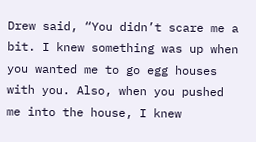Drew said, “You didn’t scare me a bit. I knew something was up when you wanted me to go egg houses with you. Also, when you pushed me into the house, I knew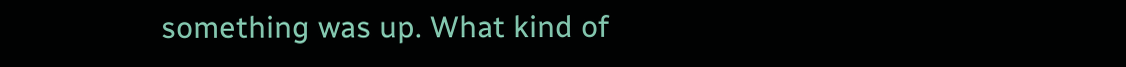something was up. What kind of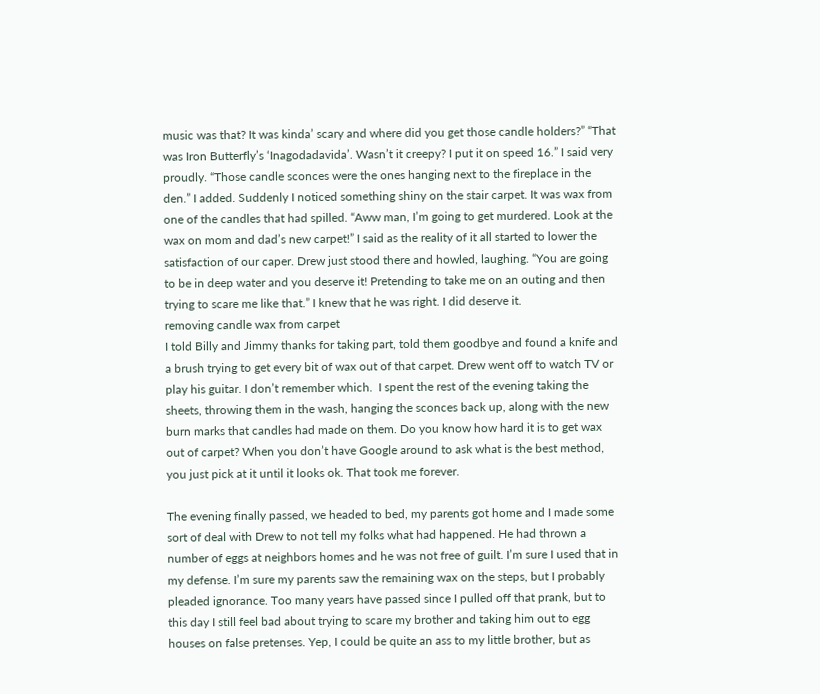music was that? It was kinda’ scary and where did you get those candle holders?” “That was Iron Butterfly’s ‘Inagodadavida’. Wasn’t it creepy? I put it on speed 16.” I said very proudly. “Those candle sconces were the ones hanging next to the fireplace in the den.” I added. Suddenly I noticed something shiny on the stair carpet. It was wax from one of the candles that had spilled. “Aww man, I’m going to get murdered. Look at the wax on mom and dad’s new carpet!” I said as the reality of it all started to lower the satisfaction of our caper. Drew just stood there and howled, laughing. “You are going to be in deep water and you deserve it! Pretending to take me on an outing and then trying to scare me like that.” I knew that he was right. I did deserve it.
removing candle wax from carpet
I told Billy and Jimmy thanks for taking part, told them goodbye and found a knife and a brush trying to get every bit of wax out of that carpet. Drew went off to watch TV or play his guitar. I don’t remember which.  I spent the rest of the evening taking the sheets, throwing them in the wash, hanging the sconces back up, along with the new burn marks that candles had made on them. Do you know how hard it is to get wax out of carpet? When you don’t have Google around to ask what is the best method, you just pick at it until it looks ok. That took me forever.

The evening finally passed, we headed to bed, my parents got home and I made some sort of deal with Drew to not tell my folks what had happened. He had thrown a number of eggs at neighbors homes and he was not free of guilt. I’m sure I used that in my defense. I’m sure my parents saw the remaining wax on the steps, but I probably pleaded ignorance. Too many years have passed since I pulled off that prank, but to this day I still feel bad about trying to scare my brother and taking him out to egg houses on false pretenses. Yep, I could be quite an ass to my little brother, but as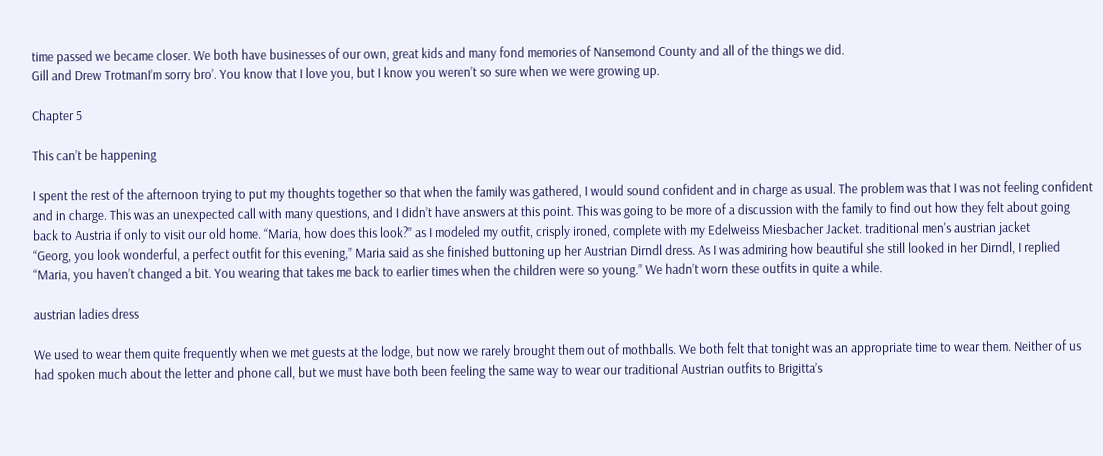time passed we became closer. We both have businesses of our own, great kids and many fond memories of Nansemond County and all of the things we did.
Gill and Drew TrotmanI’m sorry bro’. You know that I love you, but I know you weren’t so sure when we were growing up.

Chapter 5

This can’t be happening

I spent the rest of the afternoon trying to put my thoughts together so that when the family was gathered, I would sound confident and in charge as usual. The problem was that I was not feeling confident and in charge. This was an unexpected call with many questions, and I didn’t have answers at this point. This was going to be more of a discussion with the family to find out how they felt about going back to Austria if only to visit our old home. “Maria, how does this look?” as I modeled my outfit, crisply ironed, complete with my Edelweiss Miesbacher Jacket. traditional men's austrian jacket
“Georg, you look wonderful, a perfect outfit for this evening,” Maria said as she finished buttoning up her Austrian Dirndl dress. As I was admiring how beautiful she still looked in her Dirndl, I replied “Maria, you haven’t changed a bit. You wearing that takes me back to earlier times when the children were so young.” We hadn’t worn these outfits in quite a while.

austrian ladies dress

We used to wear them quite frequently when we met guests at the lodge, but now we rarely brought them out of mothballs. We both felt that tonight was an appropriate time to wear them. Neither of us had spoken much about the letter and phone call, but we must have both been feeling the same way to wear our traditional Austrian outfits to Brigitta’s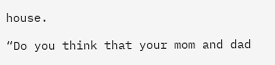house.

“Do you think that your mom and dad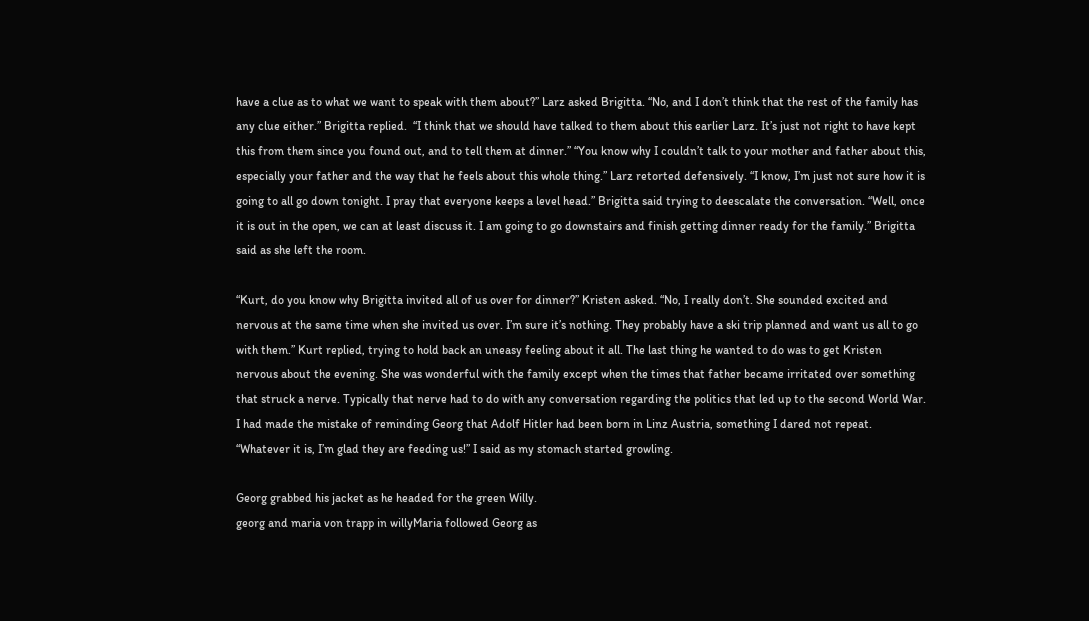have a clue as to what we want to speak with them about?” Larz asked Brigitta. “No, and I don’t think that the rest of the family has any clue either.” Brigitta replied.  “I think that we should have talked to them about this earlier Larz. It’s just not right to have kept this from them since you found out, and to tell them at dinner.” “You know why I couldn’t talk to your mother and father about this, especially your father and the way that he feels about this whole thing.” Larz retorted defensively. “I know, I’m just not sure how it is going to all go down tonight. I pray that everyone keeps a level head.” Brigitta said trying to deescalate the conversation. “Well, once it is out in the open, we can at least discuss it. I am going to go downstairs and finish getting dinner ready for the family.” Brigitta said as she left the room.

“Kurt, do you know why Brigitta invited all of us over for dinner?” Kristen asked. “No, I really don’t. She sounded excited and nervous at the same time when she invited us over. I’m sure it’s nothing. They probably have a ski trip planned and want us all to go with them.” Kurt replied, trying to hold back an uneasy feeling about it all. The last thing he wanted to do was to get Kristen nervous about the evening. She was wonderful with the family except when the times that father became irritated over something that struck a nerve. Typically that nerve had to do with any conversation regarding the politics that led up to the second World War.  I had made the mistake of reminding Georg that Adolf Hitler had been born in Linz Austria, something I dared not repeat. “Whatever it is, I’m glad they are feeding us!” I said as my stomach started growling.

Georg grabbed his jacket as he headed for the green Willy.
georg and maria von trapp in willyMaria followed Georg as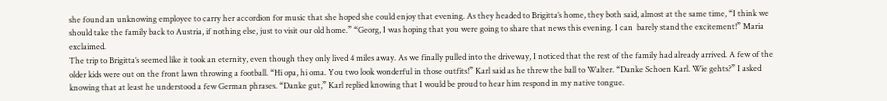she found an unknowing employee to carry her accordion for music that she hoped she could enjoy that evening. As they headed to Brigitta’s home, they both said, almost at the same time, “I think we should take the family back to Austria, if nothing else, just to visit our old home.” “Georg, I was hoping that you were going to share that news this evening. I can  barely stand the excitement!” Maria exclaimed.
The trip to Brigitta’s seemed like it took an eternity, even though they only lived 4 miles away. As we finally pulled into the driveway, I noticed that the rest of the family had already arrived. A few of the older kids were out on the front lawn throwing a football. “Hi opa, hi oma. You two look wonderful in those outfits!” Karl said as he threw the ball to Walter. “Danke Schoen Karl. Wie gehts?” I asked knowing that at least he understood a few German phrases. “Danke gut,” Karl replied knowing that I would be proud to hear him respond in my native tongue.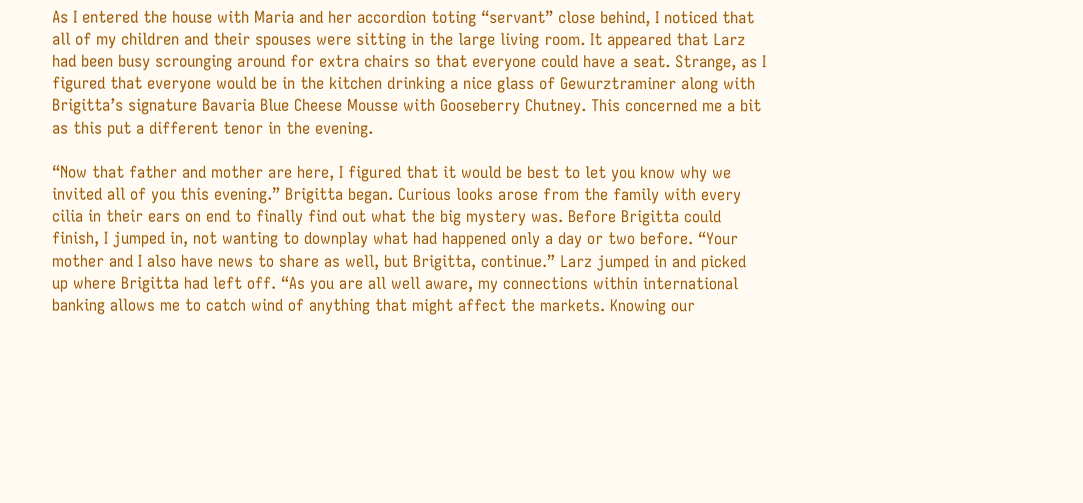As I entered the house with Maria and her accordion toting “servant” close behind, I noticed that all of my children and their spouses were sitting in the large living room. It appeared that Larz had been busy scrounging around for extra chairs so that everyone could have a seat. Strange, as I figured that everyone would be in the kitchen drinking a nice glass of Gewurztraminer along with Brigitta’s signature Bavaria Blue Cheese Mousse with Gooseberry Chutney. This concerned me a bit as this put a different tenor in the evening.

“Now that father and mother are here, I figured that it would be best to let you know why we invited all of you this evening.” Brigitta began. Curious looks arose from the family with every cilia in their ears on end to finally find out what the big mystery was. Before Brigitta could finish, I jumped in, not wanting to downplay what had happened only a day or two before. “Your mother and I also have news to share as well, but Brigitta, continue.” Larz jumped in and picked up where Brigitta had left off. “As you are all well aware, my connections within international banking allows me to catch wind of anything that might affect the markets. Knowing our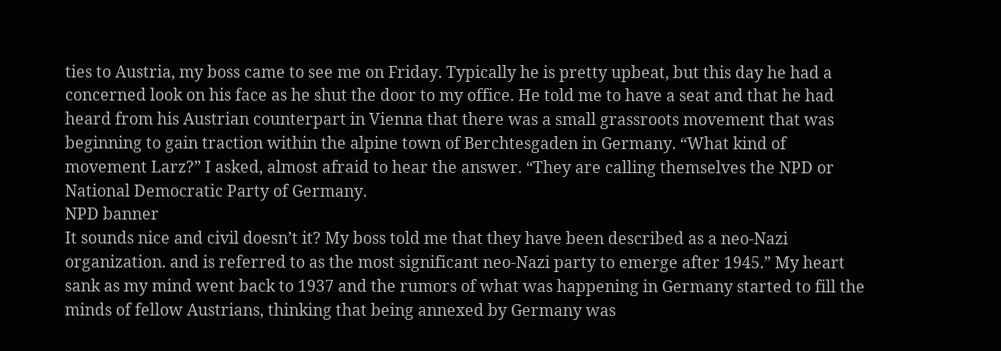ties to Austria, my boss came to see me on Friday. Typically he is pretty upbeat, but this day he had a concerned look on his face as he shut the door to my office. He told me to have a seat and that he had heard from his Austrian counterpart in Vienna that there was a small grassroots movement that was beginning to gain traction within the alpine town of Berchtesgaden in Germany. “What kind of movement Larz?” I asked, almost afraid to hear the answer. “They are calling themselves the NPD or National Democratic Party of Germany.
NPD banner
It sounds nice and civil doesn’t it? My boss told me that they have been described as a neo-Nazi organization. and is referred to as the most significant neo-Nazi party to emerge after 1945.” My heart sank as my mind went back to 1937 and the rumors of what was happening in Germany started to fill the minds of fellow Austrians, thinking that being annexed by Germany was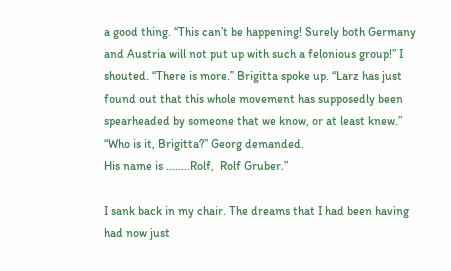a good thing. “This can’t be happening! Surely both Germany and Austria will not put up with such a felonious group!” I shouted. “There is more.” Brigitta spoke up. “Larz has just found out that this whole movement has supposedly been spearheaded by someone that we know, or at least knew.” “Who is it, Brigitta?” Georg demanded.
His name is ……..Rolf,  Rolf Gruber.”

I sank back in my chair. The dreams that I had been having had now just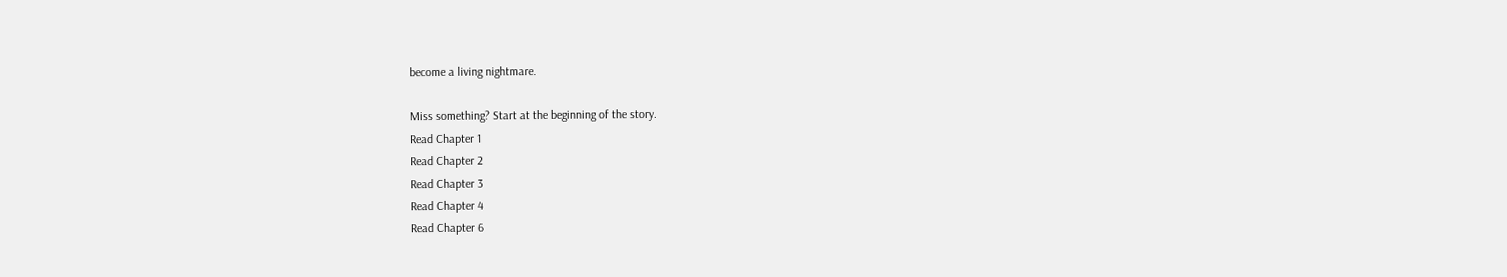become a living nightmare.

Miss something? Start at the beginning of the story.
Read Chapter 1
Read Chapter 2
Read Chapter 3
Read Chapter 4
Read Chapter 6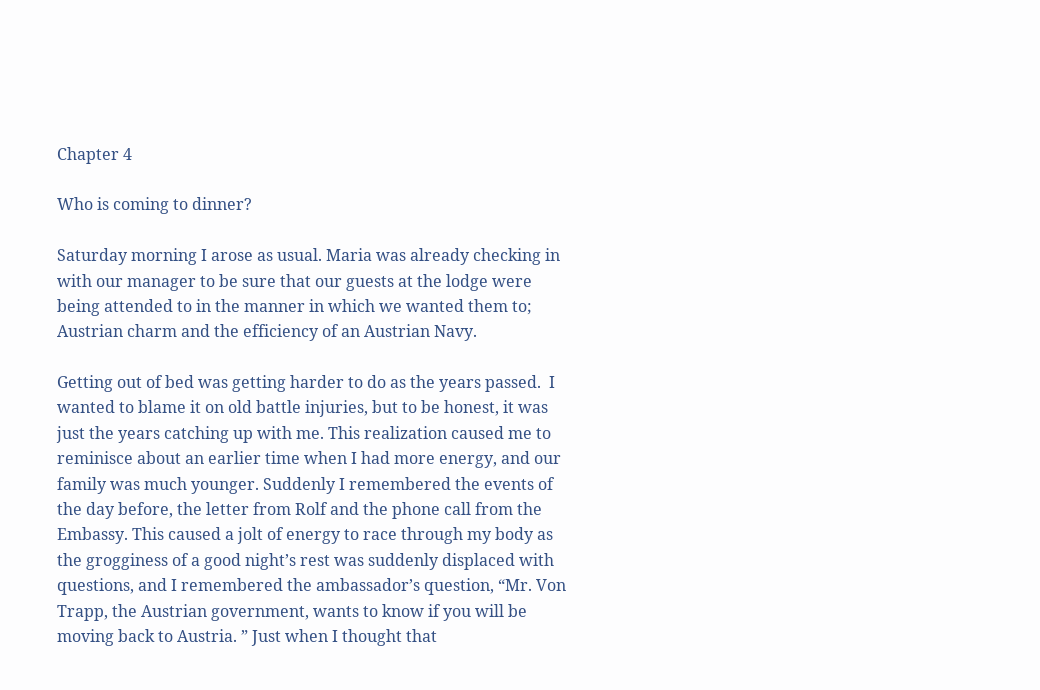Chapter 4

Who is coming to dinner?

Saturday morning I arose as usual. Maria was already checking in with our manager to be sure that our guests at the lodge were being attended to in the manner in which we wanted them to; Austrian charm and the efficiency of an Austrian Navy.

Getting out of bed was getting harder to do as the years passed.  I wanted to blame it on old battle injuries, but to be honest, it was just the years catching up with me. This realization caused me to reminisce about an earlier time when I had more energy, and our family was much younger. Suddenly I remembered the events of the day before, the letter from Rolf and the phone call from the Embassy. This caused a jolt of energy to race through my body as the grogginess of a good night’s rest was suddenly displaced with questions, and I remembered the ambassador’s question, “Mr. Von Trapp, the Austrian government, wants to know if you will be moving back to Austria. ” Just when I thought that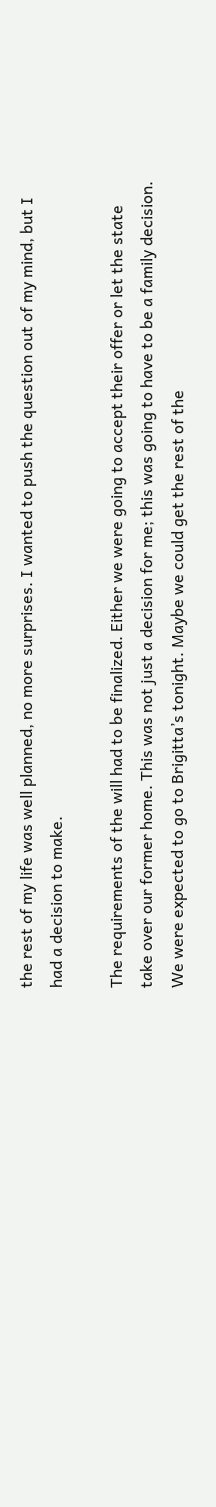the rest of my life was well planned, no more surprises. I wanted to push the question out of my mind, but I had a decision to make.

The requirements of the will had to be finalized. Either we were going to accept their offer or let the state take over our former home. This was not just a decision for me; this was going to have to be a family decision. We were expected to go to Brigitta’s tonight. Maybe we could get the rest of the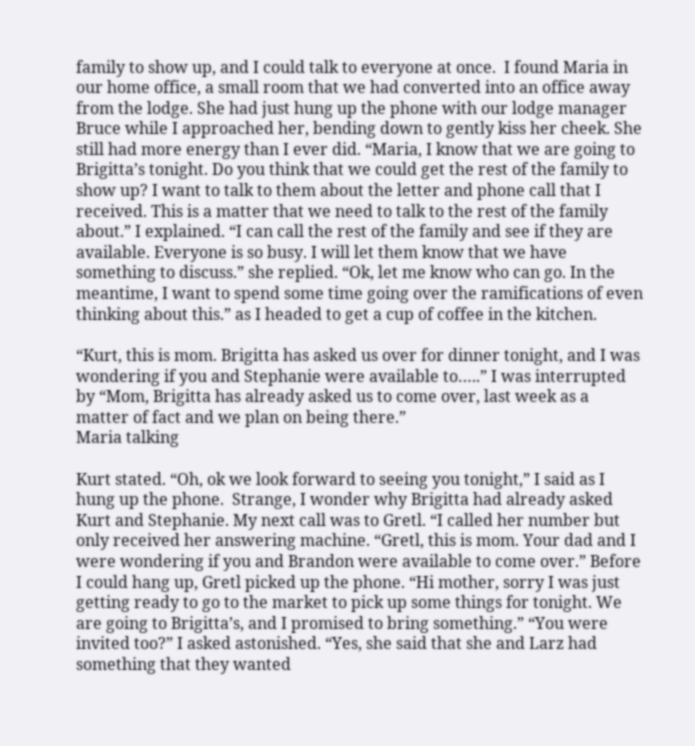family to show up, and I could talk to everyone at once.  I found Maria in our home office, a small room that we had converted into an office away from the lodge. She had just hung up the phone with our lodge manager Bruce while I approached her, bending down to gently kiss her cheek. She still had more energy than I ever did. “Maria, I know that we are going to Brigitta’s tonight. Do you think that we could get the rest of the family to show up? I want to talk to them about the letter and phone call that I received. This is a matter that we need to talk to the rest of the family about.” I explained. “I can call the rest of the family and see if they are available. Everyone is so busy. I will let them know that we have something to discuss.” she replied. “Ok, let me know who can go. In the meantime, I want to spend some time going over the ramifications of even thinking about this.” as I headed to get a cup of coffee in the kitchen.

“Kurt, this is mom. Brigitta has asked us over for dinner tonight, and I was wondering if you and Stephanie were available to…..” I was interrupted by “Mom, Brigitta has already asked us to come over, last week as a matter of fact and we plan on being there.”
Maria talking

Kurt stated. “Oh, ok we look forward to seeing you tonight,” I said as I hung up the phone.  Strange, I wonder why Brigitta had already asked Kurt and Stephanie. My next call was to Gretl. “I called her number but only received her answering machine. “Gretl, this is mom. Your dad and I were wondering if you and Brandon were available to come over.” Before I could hang up, Gretl picked up the phone. “Hi mother, sorry I was just getting ready to go to the market to pick up some things for tonight. We are going to Brigitta’s, and I promised to bring something.” “You were invited too?” I asked astonished. “Yes, she said that she and Larz had something that they wanted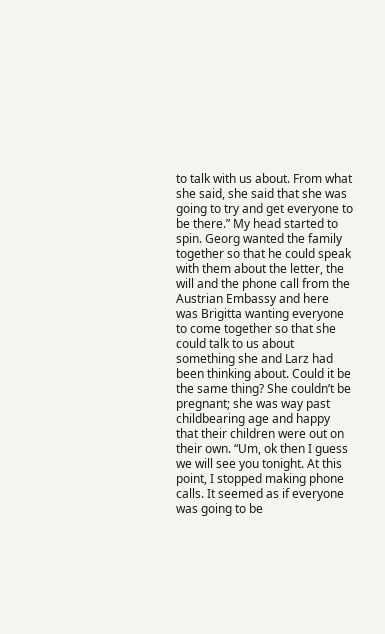to talk with us about. From what she said, she said that she was going to try and get everyone to be there.” My head started to spin. Georg wanted the family together so that he could speak with them about the letter, the will and the phone call from the Austrian Embassy and here was Brigitta wanting everyone to come together so that she could talk to us about something she and Larz had been thinking about. Could it be the same thing? She couldn’t be pregnant; she was way past childbearing age and happy that their children were out on their own. “Um, ok then I guess we will see you tonight. At this point, I stopped making phone calls. It seemed as if everyone was going to be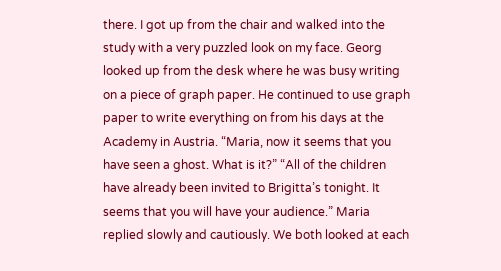there. I got up from the chair and walked into the study with a very puzzled look on my face. Georg looked up from the desk where he was busy writing on a piece of graph paper. He continued to use graph paper to write everything on from his days at the Academy in Austria. “Maria, now it seems that you have seen a ghost. What is it?” “All of the children have already been invited to Brigitta’s tonight. It seems that you will have your audience.” Maria replied slowly and cautiously. We both looked at each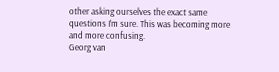other asking ourselves the exact same questions I’m sure. This was becoming more and more confusing.
Georg van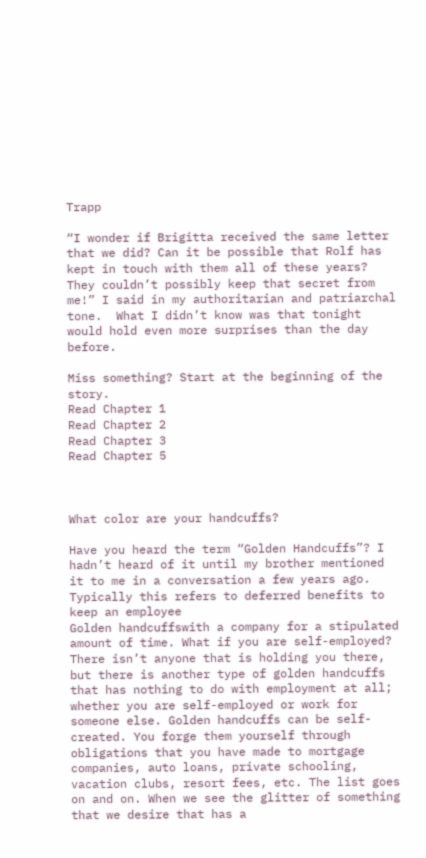Trapp

“I wonder if Brigitta received the same letter that we did? Can it be possible that Rolf has kept in touch with them all of these years? They couldn’t possibly keep that secret from me!” I said in my authoritarian and patriarchal tone.  What I didn’t know was that tonight would hold even more surprises than the day before.

Miss something? Start at the beginning of the story.
Read Chapter 1
Read Chapter 2
Read Chapter 3
Read Chapter 5



What color are your handcuffs?

Have you heard the term “Golden Handcuffs”? I hadn’t heard of it until my brother mentioned it to me in a conversation a few years ago. Typically this refers to deferred benefits to keep an employee
Golden handcuffswith a company for a stipulated amount of time. What if you are self-employed?  There isn’t anyone that is holding you there, but there is another type of golden handcuffs that has nothing to do with employment at all; whether you are self-employed or work for someone else. Golden handcuffs can be self-created. You forge them yourself through obligations that you have made to mortgage companies, auto loans, private schooling, vacation clubs, resort fees, etc. The list goes on and on. When we see the glitter of something that we desire that has a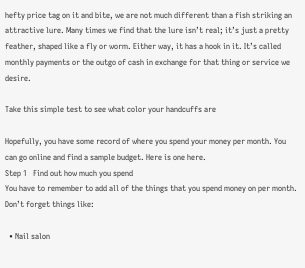hefty price tag on it and bite, we are not much different than a fish striking an attractive lure. Many times we find that the lure isn’t real; it’s just a pretty feather, shaped like a fly or worm. Either way, it has a hook in it. It’s called monthly payments or the outgo of cash in exchange for that thing or service we desire.

Take this simple test to see what color your handcuffs are

Hopefully, you have some record of where you spend your money per month. You can go online and find a sample budget. Here is one here.
Step 1   Find out how much you spend
You have to remember to add all of the things that you spend money on per month. Don’t forget things like:

  • Nail salon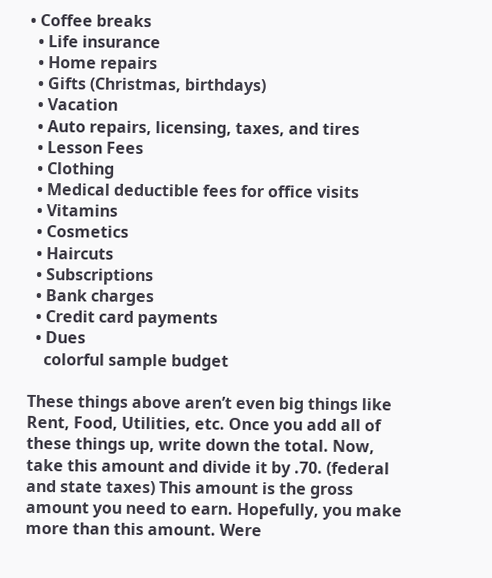• Coffee breaks
  • Life insurance
  • Home repairs
  • Gifts (Christmas, birthdays)
  • Vacation
  • Auto repairs, licensing, taxes, and tires
  • Lesson Fees
  • Clothing
  • Medical deductible fees for office visits
  • Vitamins
  • Cosmetics
  • Haircuts
  • Subscriptions
  • Bank charges
  • Credit card payments
  • Dues
    colorful sample budget

These things above aren’t even big things like Rent, Food, Utilities, etc. Once you add all of these things up, write down the total. Now, take this amount and divide it by .70. (federal and state taxes) This amount is the gross amount you need to earn. Hopefully, you make more than this amount. Were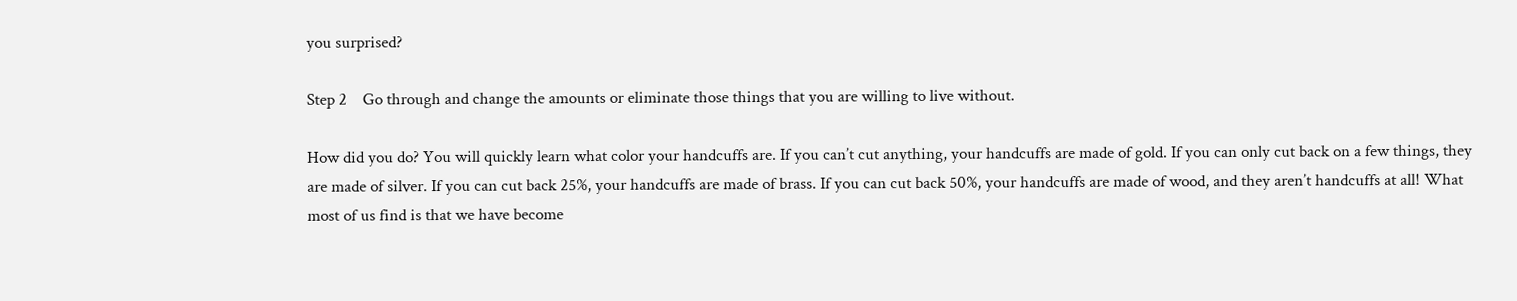you surprised?

Step 2    Go through and change the amounts or eliminate those things that you are willing to live without.

How did you do? You will quickly learn what color your handcuffs are. If you can’t cut anything, your handcuffs are made of gold. If you can only cut back on a few things, they are made of silver. If you can cut back 25%, your handcuffs are made of brass. If you can cut back 50%, your handcuffs are made of wood, and they aren’t handcuffs at all! What most of us find is that we have become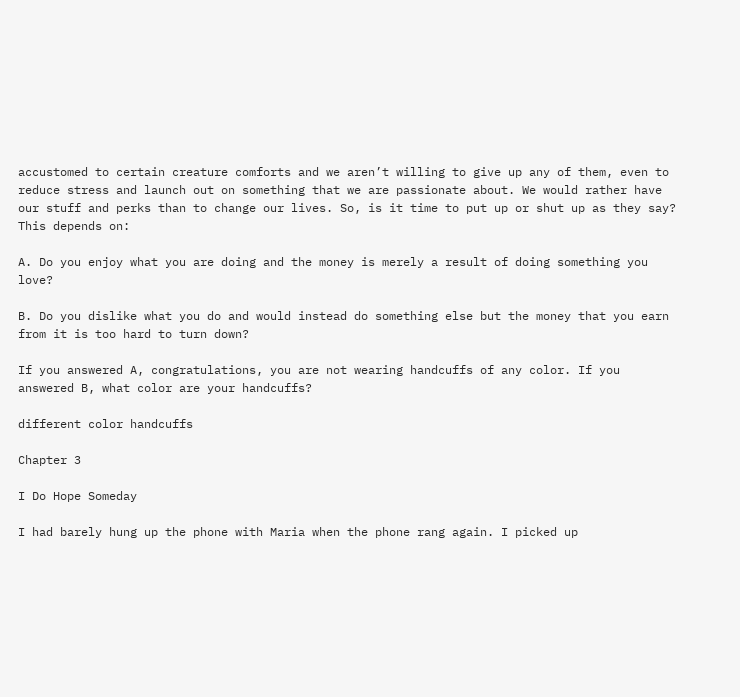accustomed to certain creature comforts and we aren’t willing to give up any of them, even to reduce stress and launch out on something that we are passionate about. We would rather have our stuff and perks than to change our lives. So, is it time to put up or shut up as they say? This depends on:

A. Do you enjoy what you are doing and the money is merely a result of doing something you love?

B. Do you dislike what you do and would instead do something else but the money that you earn from it is too hard to turn down?

If you answered A, congratulations, you are not wearing handcuffs of any color. If you answered B, what color are your handcuffs?

different color handcuffs

Chapter 3

I Do Hope Someday

I had barely hung up the phone with Maria when the phone rang again. I picked up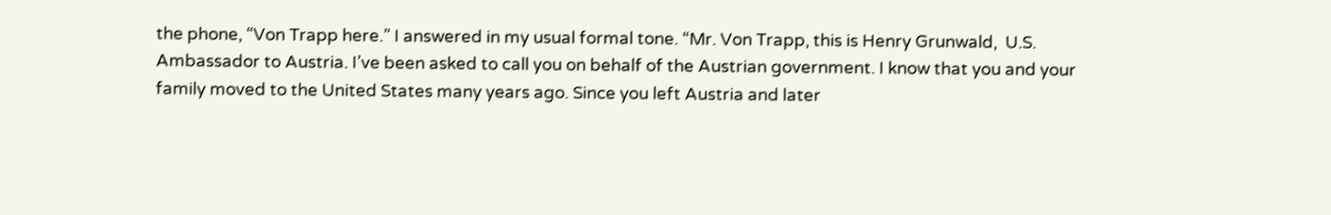the phone, “Von Trapp here.” I answered in my usual formal tone. “Mr. Von Trapp, this is Henry Grunwald,  U.S. Ambassador to Austria. I’ve been asked to call you on behalf of the Austrian government. I know that you and your family moved to the United States many years ago. Since you left Austria and later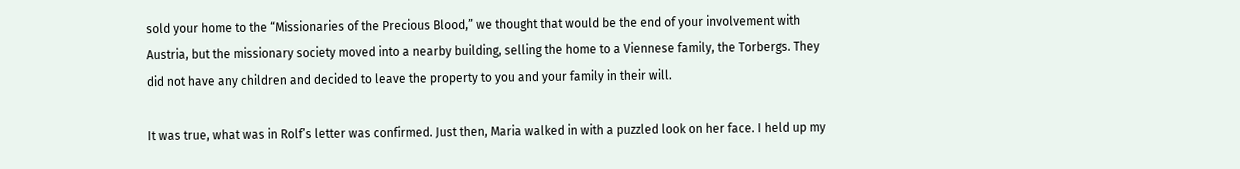sold your home to the “Missionaries of the Precious Blood,” we thought that would be the end of your involvement with Austria, but the missionary society moved into a nearby building, selling the home to a Viennese family, the Torbergs. They did not have any children and decided to leave the property to you and your family in their will.

It was true, what was in Rolf’s letter was confirmed. Just then, Maria walked in with a puzzled look on her face. I held up my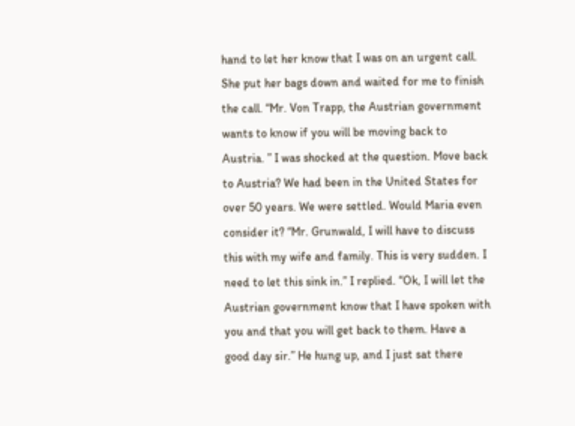hand to let her know that I was on an urgent call. She put her bags down and waited for me to finish the call. “Mr. Von Trapp, the Austrian government wants to know if you will be moving back to Austria. ” I was shocked at the question. Move back to Austria? We had been in the United States for over 50 years. We were settled. Would Maria even consider it? “Mr. Grunwald, I will have to discuss this with my wife and family. This is very sudden. I need to let this sink in.” I replied. “Ok, I will let the Austrian government know that I have spoken with you and that you will get back to them. Have a good day sir.” He hung up, and I just sat there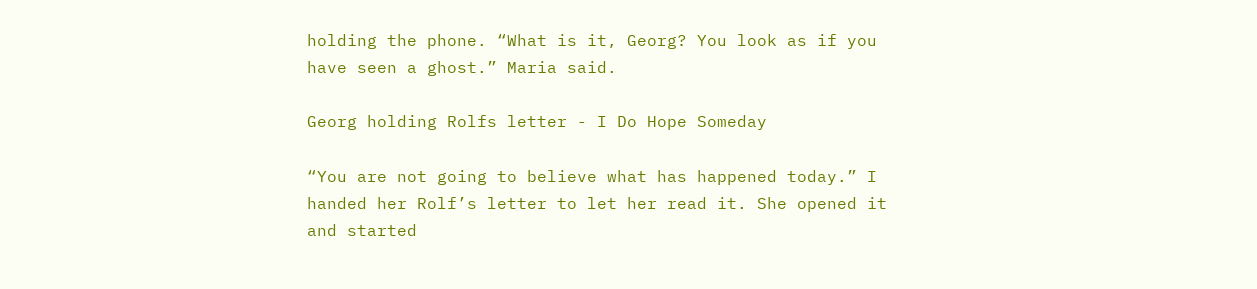holding the phone. “What is it, Georg? You look as if you have seen a ghost.” Maria said.

Georg holding Rolfs letter - I Do Hope Someday

“You are not going to believe what has happened today.” I handed her Rolf’s letter to let her read it. She opened it and started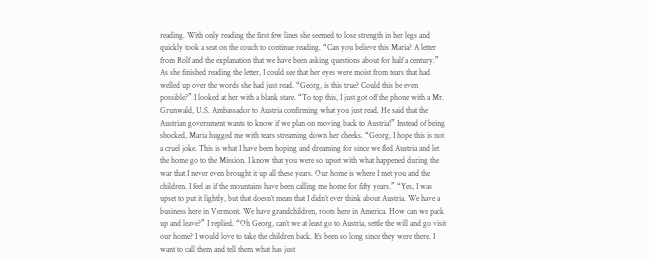reading. With only reading the first few lines she seemed to lose strength in her legs and quickly took a seat on the couch to continue reading. “Can you believe this Maria? A letter from Rolf and the explanation that we have been asking questions about for half a century.” As she finished reading the letter, I could see that her eyes were moist from tears that had welled up over the words she had just read. “Georg, is this true? Could this be even possible?” I looked at her with a blank stare. “To top this, I just got off the phone with a Mr. Grunwald, U.S. Ambassador to Austria confirming what you just read. He said that the Austrian government wants to know if we plan on moving back to Austria!” Instead of being shocked, Maria hugged me with tears streaming down her cheeks. “Georg, I hope this is not a cruel joke. This is what I have been hoping and dreaming for since we fled Austria and let the home go to the Mission. I know that you were so upset with what happened during the war that I never even brought it up all these years. Our home is where I met you and the children. I feel as if the mountains have been calling me home for fifty years.” “Yes, I was upset to put it lightly, but that doesn’t mean that I didn’t ever think about Austria. We have a business here in Vermont. We have grandchildren, roots here in America. How can we pack up and leave?” I replied. “Oh Georg, can’t we at least go to Austria, settle the will and go visit our home? I would love to take the children back. It’s been so long since they were there. I want to call them and tell them what has just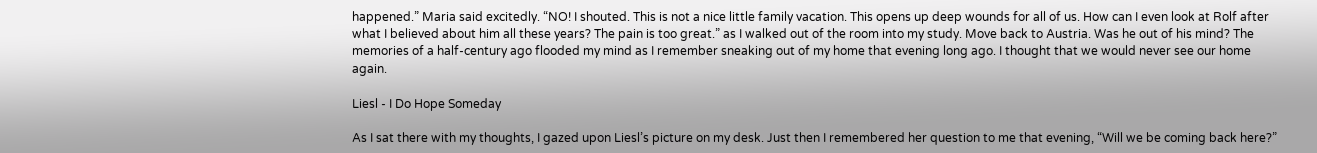happened.” Maria said excitedly. “NO! I shouted. This is not a nice little family vacation. This opens up deep wounds for all of us. How can I even look at Rolf after what I believed about him all these years? The pain is too great.” as I walked out of the room into my study. Move back to Austria. Was he out of his mind? The memories of a half-century ago flooded my mind as I remember sneaking out of my home that evening long ago. I thought that we would never see our home again.

Liesl - I Do Hope Someday

As I sat there with my thoughts, I gazed upon Liesl’s picture on my desk. Just then I remembered her question to me that evening, “Will we be coming back here?”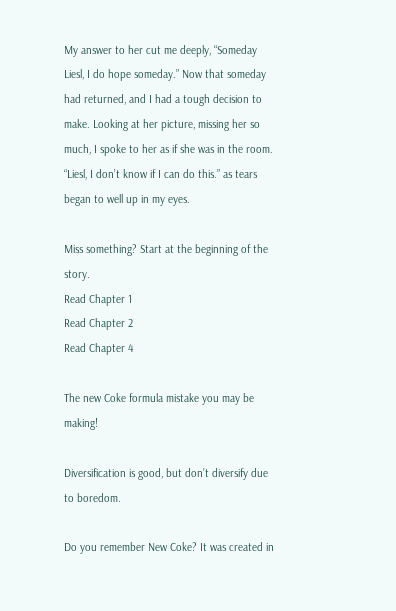My answer to her cut me deeply, “Someday Liesl, I do hope someday.” Now that someday had returned, and I had a tough decision to make. Looking at her picture, missing her so much, I spoke to her as if she was in the room. “Liesl, I don’t know if I can do this.” as tears began to well up in my eyes.

Miss something? Start at the beginning of the story.
Read Chapter 1
Read Chapter 2
Read Chapter 4

The new Coke formula mistake you may be making!

Diversification is good, but don’t diversify due to boredom.

Do you remember New Coke? It was created in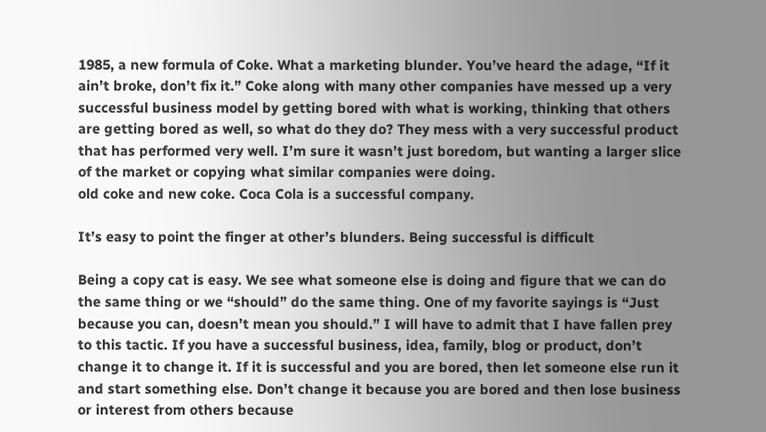1985, a new formula of Coke. What a marketing blunder. You’ve heard the adage, “If it ain’t broke, don’t fix it.” Coke along with many other companies have messed up a very successful business model by getting bored with what is working, thinking that others are getting bored as well, so what do they do? They mess with a very successful product that has performed very well. I’m sure it wasn’t just boredom, but wanting a larger slice of the market or copying what similar companies were doing.
old coke and new coke. Coca Cola is a successful company.

It’s easy to point the finger at other’s blunders. Being successful is difficult

Being a copy cat is easy. We see what someone else is doing and figure that we can do the same thing or we “should” do the same thing. One of my favorite sayings is “Just because you can, doesn’t mean you should.” I will have to admit that I have fallen prey to this tactic. If you have a successful business, idea, family, blog or product, don’t change it to change it. If it is successful and you are bored, then let someone else run it and start something else. Don’t change it because you are bored and then lose business or interest from others because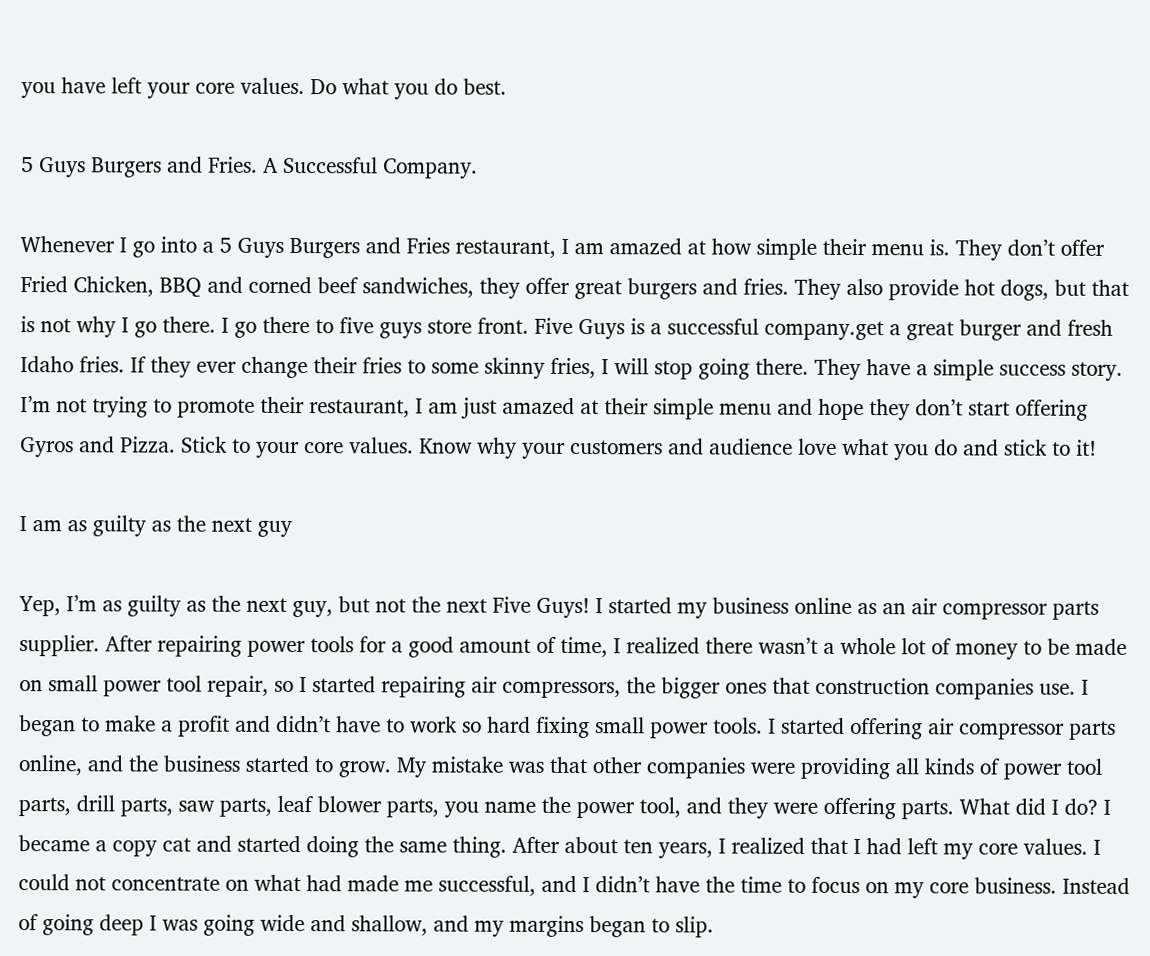you have left your core values. Do what you do best.

5 Guys Burgers and Fries. A Successful Company.

Whenever I go into a 5 Guys Burgers and Fries restaurant, I am amazed at how simple their menu is. They don’t offer Fried Chicken, BBQ and corned beef sandwiches, they offer great burgers and fries. They also provide hot dogs, but that is not why I go there. I go there to five guys store front. Five Guys is a successful company.get a great burger and fresh Idaho fries. If they ever change their fries to some skinny fries, I will stop going there. They have a simple success story. I’m not trying to promote their restaurant, I am just amazed at their simple menu and hope they don’t start offering Gyros and Pizza. Stick to your core values. Know why your customers and audience love what you do and stick to it!

I am as guilty as the next guy

Yep, I’m as guilty as the next guy, but not the next Five Guys! I started my business online as an air compressor parts supplier. After repairing power tools for a good amount of time, I realized there wasn’t a whole lot of money to be made on small power tool repair, so I started repairing air compressors, the bigger ones that construction companies use. I began to make a profit and didn’t have to work so hard fixing small power tools. I started offering air compressor parts online, and the business started to grow. My mistake was that other companies were providing all kinds of power tool parts, drill parts, saw parts, leaf blower parts, you name the power tool, and they were offering parts. What did I do? I became a copy cat and started doing the same thing. After about ten years, I realized that I had left my core values. I could not concentrate on what had made me successful, and I didn’t have the time to focus on my core business. Instead of going deep I was going wide and shallow, and my margins began to slip.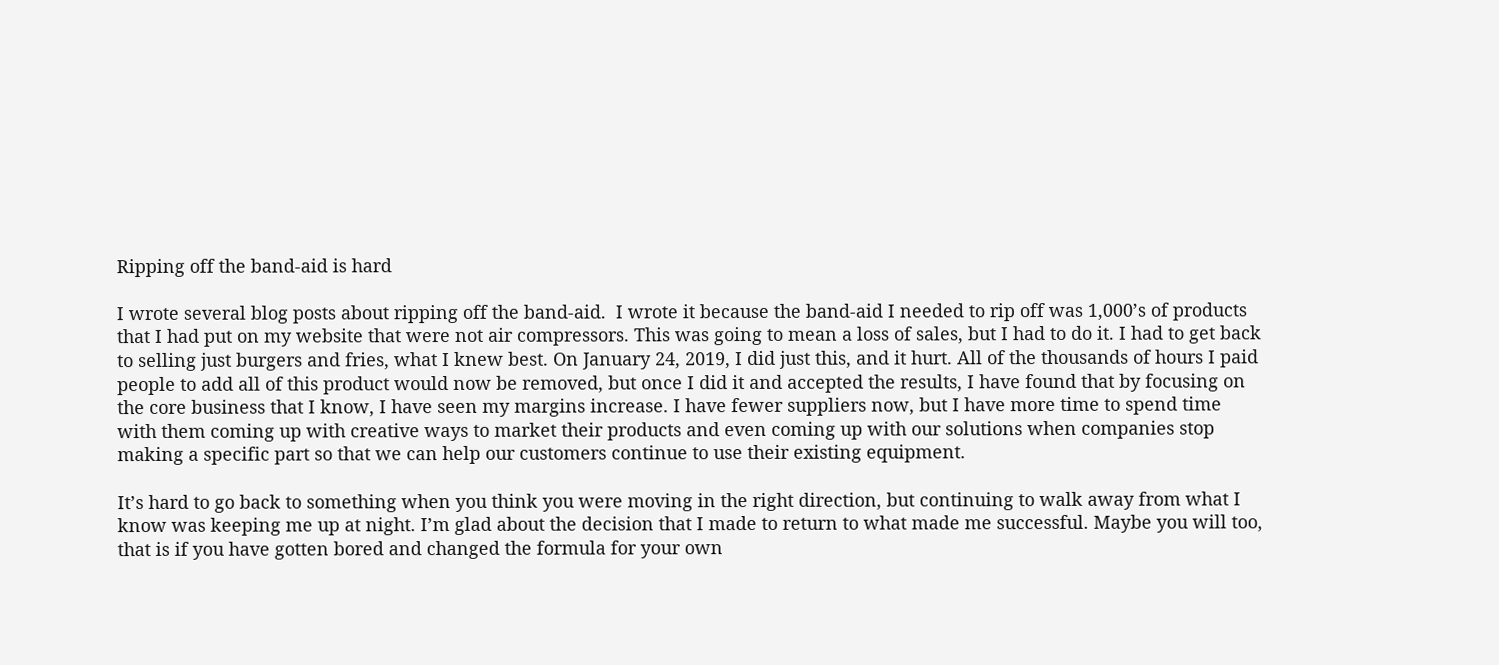Ripping off the band-aid is hard

I wrote several blog posts about ripping off the band-aid.  I wrote it because the band-aid I needed to rip off was 1,000’s of products that I had put on my website that were not air compressors. This was going to mean a loss of sales, but I had to do it. I had to get back to selling just burgers and fries, what I knew best. On January 24, 2019, I did just this, and it hurt. All of the thousands of hours I paid people to add all of this product would now be removed, but once I did it and accepted the results, I have found that by focusing on the core business that I know, I have seen my margins increase. I have fewer suppliers now, but I have more time to spend time with them coming up with creative ways to market their products and even coming up with our solutions when companies stop making a specific part so that we can help our customers continue to use their existing equipment.

It’s hard to go back to something when you think you were moving in the right direction, but continuing to walk away from what I know was keeping me up at night. I’m glad about the decision that I made to return to what made me successful. Maybe you will too, that is if you have gotten bored and changed the formula for your own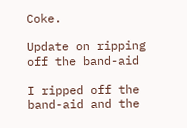Coke.

Update on ripping off the band-aid

I ripped off the band-aid and the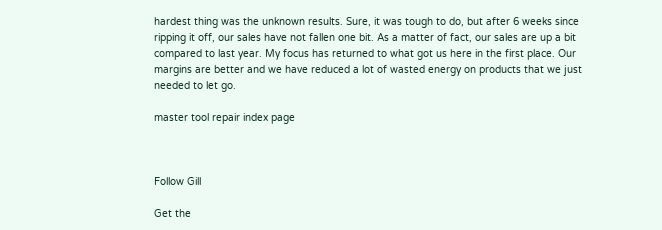hardest thing was the unknown results. Sure, it was tough to do, but after 6 weeks since ripping it off, our sales have not fallen one bit. As a matter of fact, our sales are up a bit compared to last year. My focus has returned to what got us here in the first place. Our margins are better and we have reduced a lot of wasted energy on products that we just needed to let go.

master tool repair index page



Follow Gill

Get the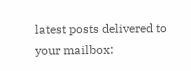latest posts delivered to your mailbox: